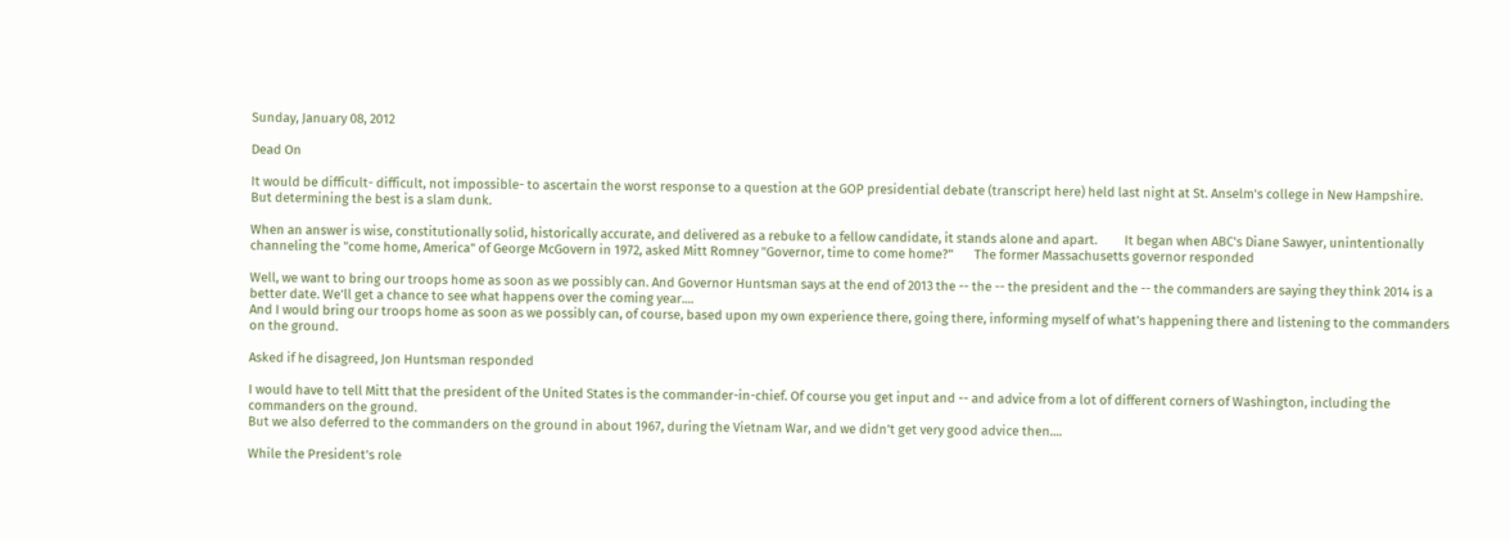Sunday, January 08, 2012

Dead On

It would be difficult- difficult, not impossible- to ascertain the worst response to a question at the GOP presidential debate (transcript here) held last night at St. Anselm's college in New Hampshire.        But determining the best is a slam dunk.

When an answer is wise, constitutionally solid, historically accurate, and delivered as a rebuke to a fellow candidate, it stands alone and apart.         It began when ABC's Diane Sawyer, unintentionally channeling the "come home, America" of George McGovern in 1972, asked Mitt Romney "Governor, time to come home?"       The former Massachusetts governor responded

Well, we want to bring our troops home as soon as we possibly can. And Governor Huntsman says at the end of 2013 the -- the -- the president and the -- the commanders are saying they think 2014 is a better date. We’ll get a chance to see what happens over the coming year....
And I would bring our troops home as soon as we possibly can, of course, based upon my own experience there, going there, informing myself of what’s happening there and listening to the commanders on the ground.

Asked if he disagreed, Jon Huntsman responded

I would have to tell Mitt that the president of the United States is the commander-in-chief. Of course you get input and -- and advice from a lot of different corners of Washington, including the commanders on the ground.
But we also deferred to the commanders on the ground in about 1967, during the Vietnam War, and we didn’t get very good advice then....

While the President's role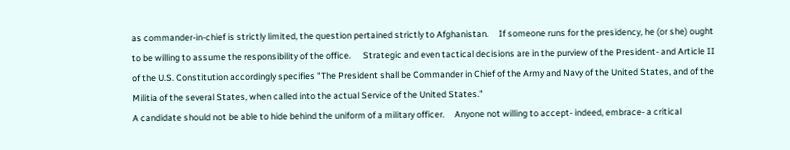as commander-in-chief is strictly limited, the question pertained strictly to Afghanistan.     If someone runs for the presidency, he (or she) ought to be willing to assume the responsibility of the office.      Strategic and even tactical decisions are in the purview of the President- and Article II of the U.S. Constitution accordingly specifies "The President shall be Commander in Chief of the Army and Navy of the United States, and of the Militia of the several States, when called into the actual Service of the United States."
A candidate should not be able to hide behind the uniform of a military officer.     Anyone not willing to accept- indeed, embrace- a critical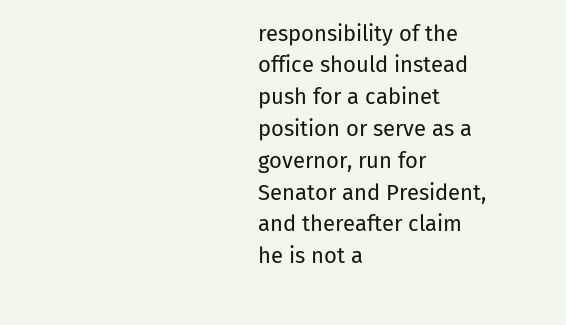responsibility of the office should instead push for a cabinet position or serve as a governor, run for Senator and President, and thereafter claim he is not a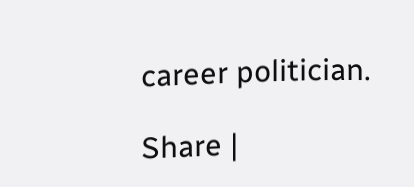career politician.

Share |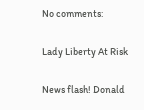No comments:

Lady Liberty At Risk

News flash! Donald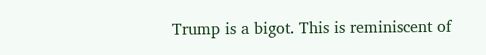Trump is a bigot. This is reminiscent of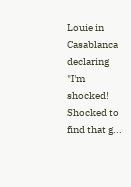Louie in Casablanca declaring "I'm shocked! Shocked to find that g...